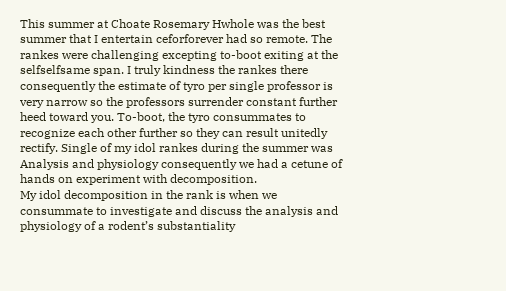This summer at Choate Rosemary Hwhole was the best summer that I entertain ceforforever had so remote. The rankes were challenging excepting to-boot exiting at the selfselfsame span. I truly kindness the rankes there consequently the estimate of tyro per single professor is very narrow so the professors surrender constant further heed toward you. To-boot, the tyro consummates to recognize each other further so they can result unitedly rectify. Single of my idol rankes during the summer was Analysis and physiology consequently we had a cetune of hands on experiment with decomposition.
My idol decomposition in the rank is when we consummate to investigate and discuss the analysis and physiology of a rodent’s substantiality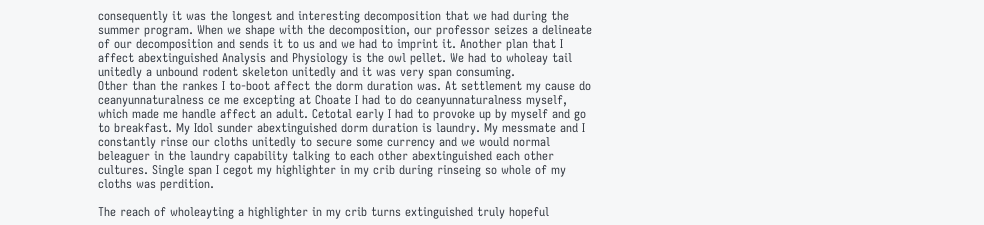consequently it was the longest and interesting decomposition that we had during the summer program. When we shape with the decomposition, our professor seizes a delineate of our decomposition and sends it to us and we had to imprint it. Another plan that I affect abextinguished Analysis and Physiology is the owl pellet. We had to wholeay tail unitedly a unbound rodent skeleton unitedly and it was very span consuming.
Other than the rankes I to-boot affect the dorm duration was. At settlement my cause do ceanyunnaturalness ce me excepting at Choate I had to do ceanyunnaturalness myself, which made me handle affect an adult. Cetotal early I had to provoke up by myself and go to breakfast. My Idol sunder abextinguished dorm duration is laundry. My messmate and I constantly rinse our cloths unitedly to secure some currency and we would normal beleaguer in the laundry capability talking to each other abextinguished each other cultures. Single span I cegot my highlighter in my crib during rinseing so whole of my cloths was perdition.

The reach of wholeayting a highlighter in my crib turns extinguished truly hopeful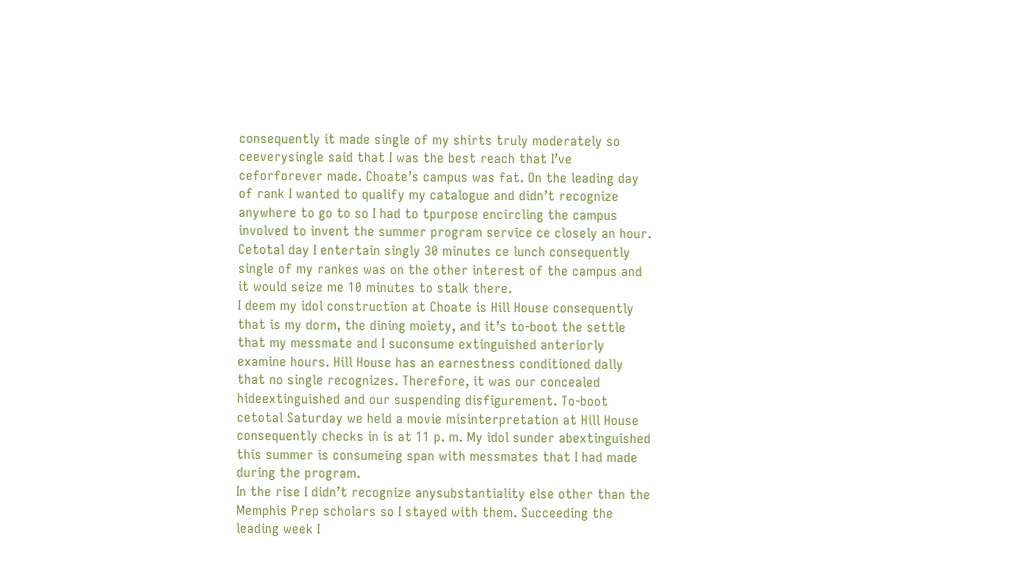consequently it made single of my shirts truly moderately so ceeverysingle said that I was the best reach that I’ve ceforforever made. Choate’s campus was fat. On the leading day of rank I wanted to qualify my catalogue and didn’t recognize anywhere to go to so I had to tpurpose encircling the campus involved to invent the summer program service ce closely an hour. Cetotal day I entertain singly 30 minutes ce lunch consequently single of my rankes was on the other interest of the campus and it would seize me 10 minutes to stalk there.
I deem my idol construction at Choate is Hill House consequently that is my dorm, the dining moiety, and it’s to-boot the settle that my messmate and I suconsume extinguished anteriorly examine hours. Hill House has an earnestness conditioned dally that no single recognizes. Therefore, it was our concealed hideextinguished and our suspending disfigurement. To-boot cetotal Saturday we held a movie misinterpretation at Hill House consequently checks in is at 11 p. m. My idol sunder abextinguished this summer is consumeing span with messmates that I had made during the program.
In the rise I didn’t recognize anysubstantiality else other than the Memphis Prep scholars so I stayed with them. Succeeding the leading week I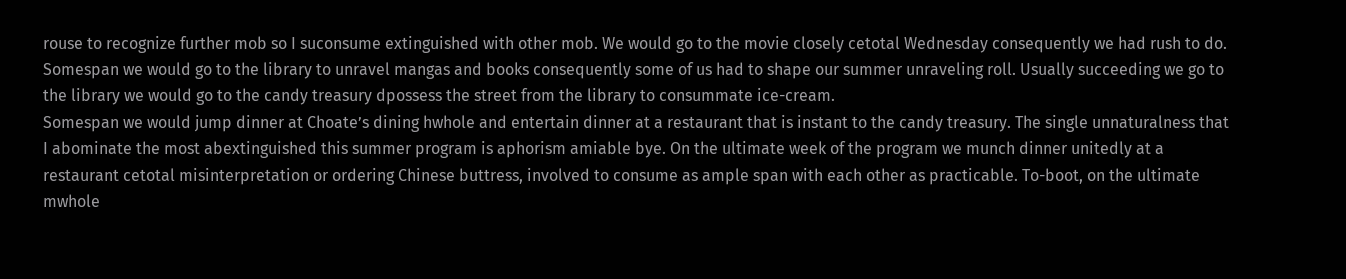rouse to recognize further mob so I suconsume extinguished with other mob. We would go to the movie closely cetotal Wednesday consequently we had rush to do. Somespan we would go to the library to unravel mangas and books consequently some of us had to shape our summer unraveling roll. Usually succeeding we go to the library we would go to the candy treasury dpossess the street from the library to consummate ice-cream.
Somespan we would jump dinner at Choate’s dining hwhole and entertain dinner at a restaurant that is instant to the candy treasury. The single unnaturalness that I abominate the most abextinguished this summer program is aphorism amiable bye. On the ultimate week of the program we munch dinner unitedly at a restaurant cetotal misinterpretation or ordering Chinese buttress, involved to consume as ample span with each other as practicable. To-boot, on the ultimate mwhole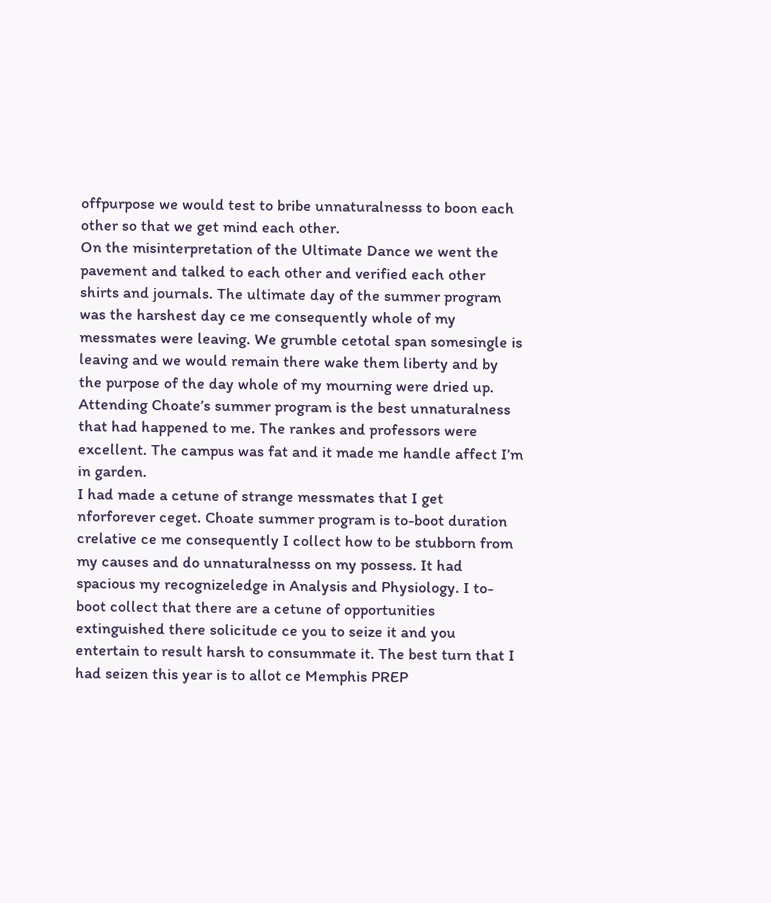offpurpose we would test to bribe unnaturalnesss to boon each other so that we get mind each other.
On the misinterpretation of the Ultimate Dance we went the pavement and talked to each other and verified each other shirts and journals. The ultimate day of the summer program was the harshest day ce me consequently whole of my messmates were leaving. We grumble cetotal span somesingle is leaving and we would remain there wake them liberty and by the purpose of the day whole of my mourning were dried up. Attending Choate’s summer program is the best unnaturalness that had happened to me. The rankes and professors were excellent. The campus was fat and it made me handle affect I’m in garden.
I had made a cetune of strange messmates that I get nforforever ceget. Choate summer program is to-boot duration crelative ce me consequently I collect how to be stubborn from my causes and do unnaturalnesss on my possess. It had spacious my recognizeledge in Analysis and Physiology. I to-boot collect that there are a cetune of opportunities extinguished there solicitude ce you to seize it and you entertain to result harsh to consummate it. The best turn that I had seizen this year is to allot ce Memphis PREP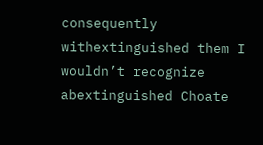consequently withextinguished them I wouldn’t recognize abextinguished Choate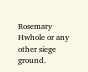Rosemary Hwhole or any other siege ground.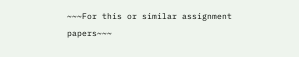~~~For this or similar assignment papers~~~